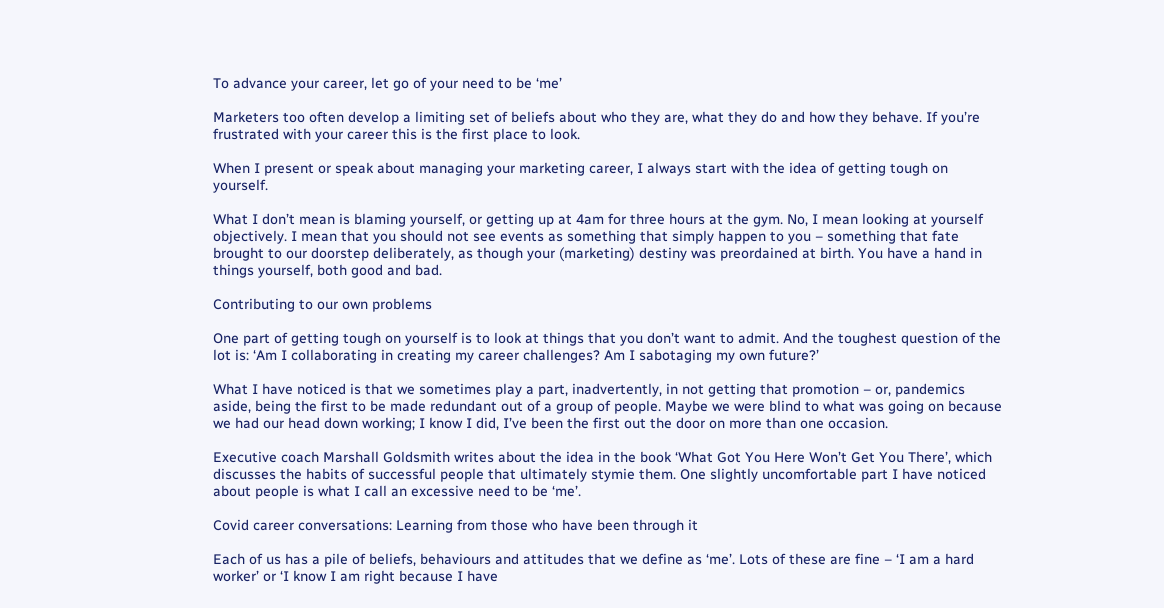To advance your career, let go of your need to be ‘me’

Marketers too often develop a limiting set of beliefs about who they are, what they do and how they behave. If you’re frustrated with your career this is the first place to look.

When I present or speak about managing your marketing career, I always start with the idea of getting tough on yourself.

What I don’t mean is blaming yourself, or getting up at 4am for three hours at the gym. No, I mean looking at yourself objectively. I mean that you should not see events as something that simply happen to you – something that fate brought to our doorstep deliberately, as though your (marketing) destiny was preordained at birth. You have a hand in things yourself, both good and bad.

Contributing to our own problems

One part of getting tough on yourself is to look at things that you don’t want to admit. And the toughest question of the lot is: ‘Am I collaborating in creating my career challenges? Am I sabotaging my own future?’

What I have noticed is that we sometimes play a part, inadvertently, in not getting that promotion – or, pandemics aside, being the first to be made redundant out of a group of people. Maybe we were blind to what was going on because we had our head down working; I know I did, I’ve been the first out the door on more than one occasion.

Executive coach Marshall Goldsmith writes about the idea in the book ‘What Got You Here Won’t Get You There’, which discusses the habits of successful people that ultimately stymie them. One slightly uncomfortable part I have noticed about people is what I call an excessive need to be ‘me’.

Covid career conversations: Learning from those who have been through it

Each of us has a pile of beliefs, behaviours and attitudes that we define as ‘me’. Lots of these are fine – ‘I am a hard worker’ or ‘I know I am right because I have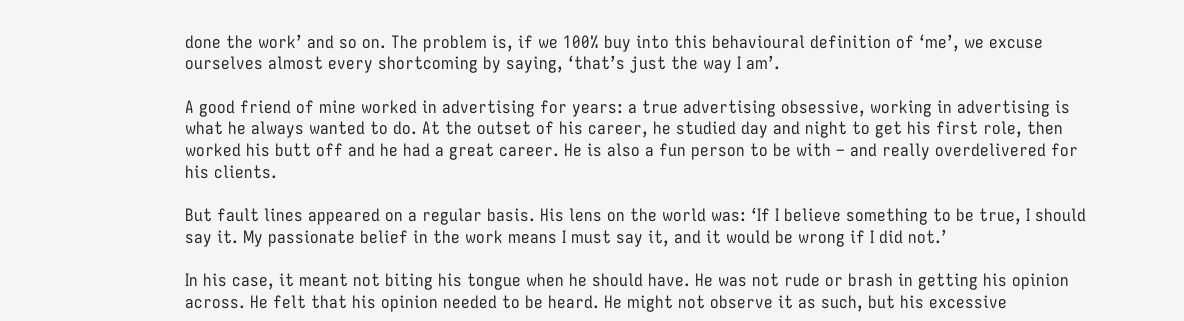done the work’ and so on. The problem is, if we 100% buy into this behavioural definition of ‘me’, we excuse ourselves almost every shortcoming by saying, ‘that’s just the way I am’.

A good friend of mine worked in advertising for years: a true advertising obsessive, working in advertising is what he always wanted to do. At the outset of his career, he studied day and night to get his first role, then worked his butt off and he had a great career. He is also a fun person to be with – and really overdelivered for his clients.

But fault lines appeared on a regular basis. His lens on the world was: ‘If I believe something to be true, I should say it. My passionate belief in the work means I must say it, and it would be wrong if I did not.’

In his case, it meant not biting his tongue when he should have. He was not rude or brash in getting his opinion across. He felt that his opinion needed to be heard. He might not observe it as such, but his excessive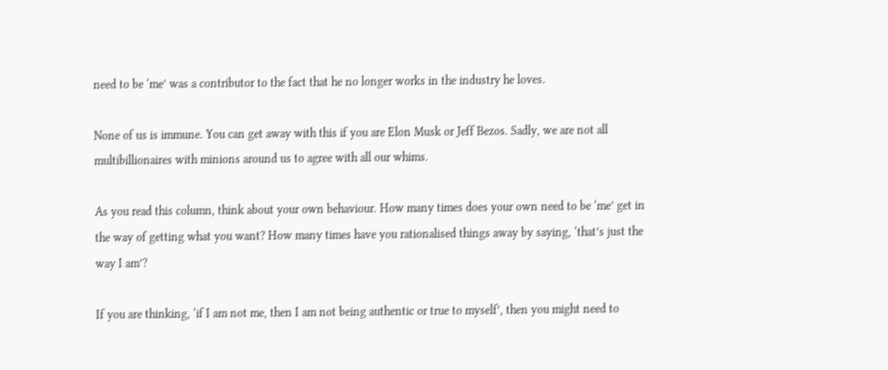need to be ‘me’ was a contributor to the fact that he no longer works in the industry he loves.

None of us is immune. You can get away with this if you are Elon Musk or Jeff Bezos. Sadly, we are not all multibillionaires with minions around us to agree with all our whims.

As you read this column, think about your own behaviour. How many times does your own need to be ‘me’ get in the way of getting what you want? How many times have you rationalised things away by saying, ‘that’s just the way I am’?

If you are thinking, ‘if I am not me, then I am not being authentic or true to myself’, then you might need to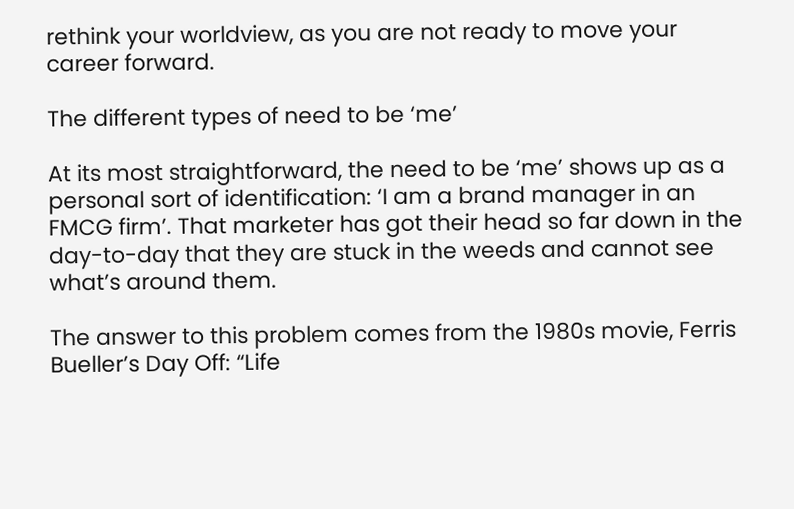rethink your worldview, as you are not ready to move your career forward.

The different types of need to be ‘me’

At its most straightforward, the need to be ‘me’ shows up as a personal sort of identification: ‘I am a brand manager in an FMCG firm’. That marketer has got their head so far down in the day-to-day that they are stuck in the weeds and cannot see what’s around them.

The answer to this problem comes from the 1980s movie, Ferris Bueller’s Day Off: “Life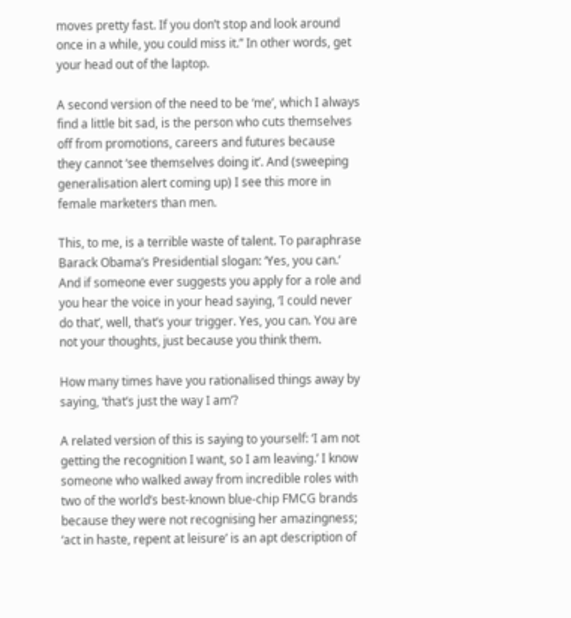moves pretty fast. If you don’t stop and look around once in a while, you could miss it.” In other words, get your head out of the laptop.

A second version of the need to be ‘me’, which I always find a little bit sad, is the person who cuts themselves off from promotions, careers and futures because they cannot ‘see themselves doing it’. And (sweeping generalisation alert coming up) I see this more in female marketers than men.

This, to me, is a terrible waste of talent. To paraphrase Barack Obama’s Presidential slogan: ‘Yes, you can.’ And if someone ever suggests you apply for a role and you hear the voice in your head saying, ‘I could never do that’, well, that’s your trigger. Yes, you can. You are not your thoughts, just because you think them.

How many times have you rationalised things away by saying, ‘that’s just the way I am’?

A related version of this is saying to yourself: ‘I am not getting the recognition I want, so I am leaving.’ I know someone who walked away from incredible roles with two of the world’s best-known blue-chip FMCG brands because they were not recognising her amazingness; ‘act in haste, repent at leisure’ is an apt description of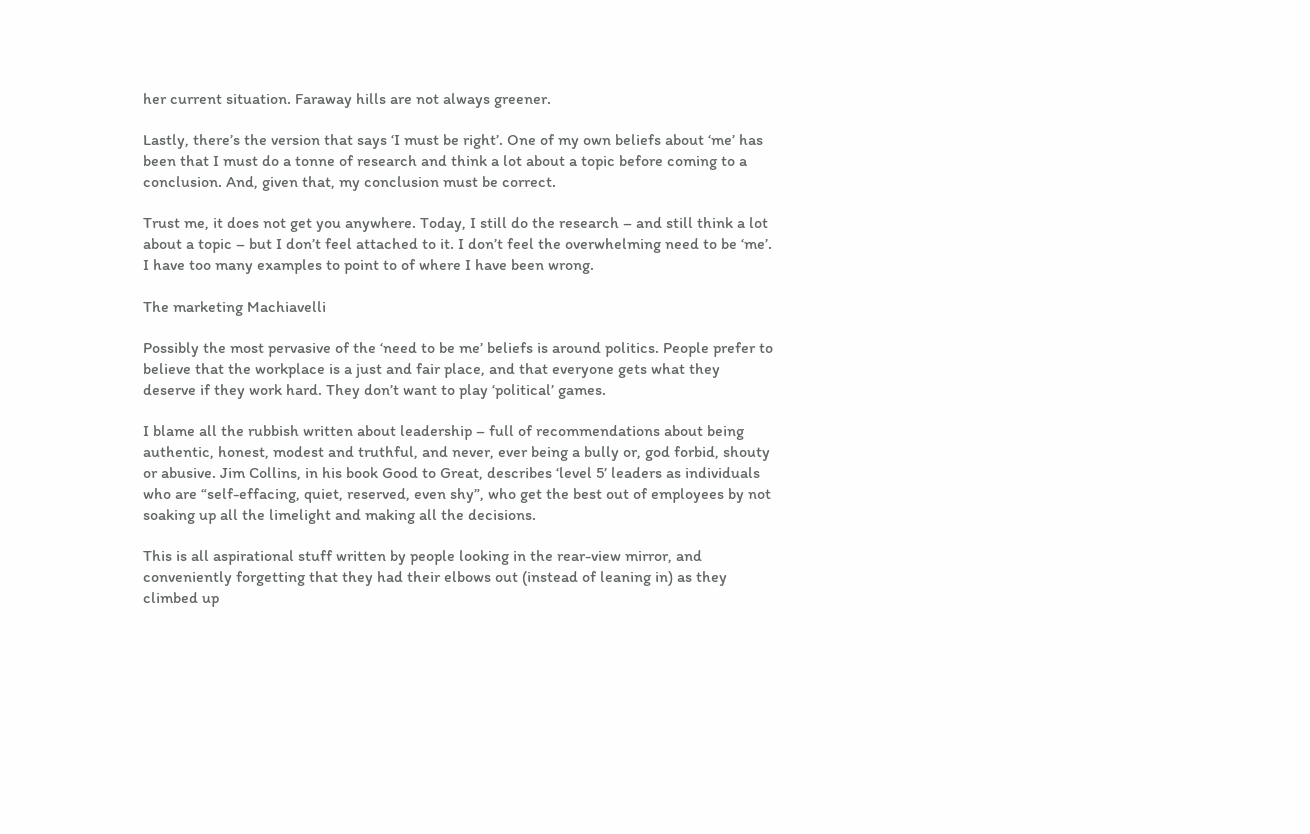her current situation. Faraway hills are not always greener.

Lastly, there’s the version that says ‘I must be right’. One of my own beliefs about ‘me’ has been that I must do a tonne of research and think a lot about a topic before coming to a conclusion. And, given that, my conclusion must be correct.

Trust me, it does not get you anywhere. Today, I still do the research – and still think a lot about a topic – but I don’t feel attached to it. I don’t feel the overwhelming need to be ‘me’. I have too many examples to point to of where I have been wrong.

The marketing Machiavelli

Possibly the most pervasive of the ‘need to be me’ beliefs is around politics. People prefer to believe that the workplace is a just and fair place, and that everyone gets what they deserve if they work hard. They don’t want to play ‘political’ games.

I blame all the rubbish written about leadership – full of recommendations about being authentic, honest, modest and truthful, and never, ever being a bully or, god forbid, shouty or abusive. Jim Collins, in his book Good to Great, describes ‘level 5’ leaders as individuals who are “self-effacing, quiet, reserved, even shy”, who get the best out of employees by not soaking up all the limelight and making all the decisions.

This is all aspirational stuff written by people looking in the rear-view mirror, and conveniently forgetting that they had their elbows out (instead of leaning in) as they climbed up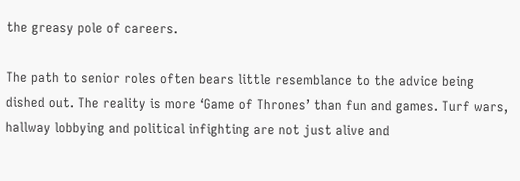the greasy pole of careers.

The path to senior roles often bears little resemblance to the advice being dished out. The reality is more ‘Game of Thrones’ than fun and games. Turf wars, hallway lobbying and political infighting are not just alive and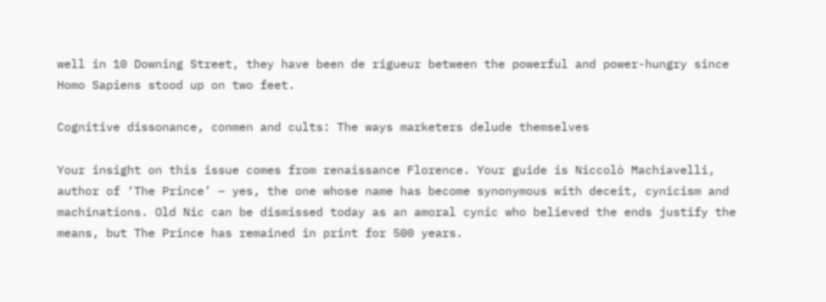well in 10 Downing Street, they have been de rigueur between the powerful and power-hungry since Homo Sapiens stood up on two feet.

Cognitive dissonance, conmen and cults: The ways marketers delude themselves

Your insight on this issue comes from renaissance Florence. Your guide is Niccolò Machiavelli, author of ‘The Prince’ – yes, the one whose name has become synonymous with deceit, cynicism and machinations. Old Nic can be dismissed today as an amoral cynic who believed the ends justify the means, but The Prince has remained in print for 500 years.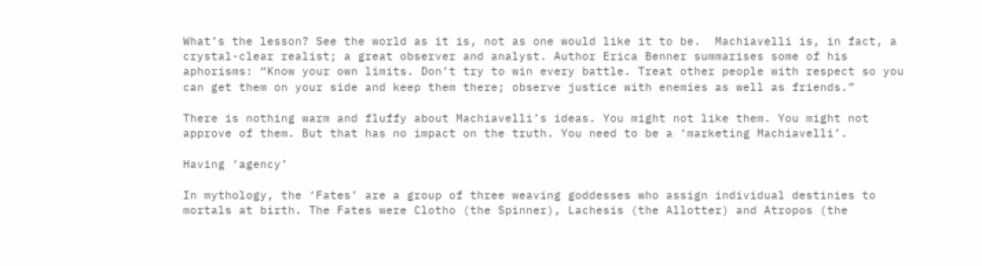What’s the lesson? See the world as it is, not as one would like it to be.  Machiavelli is, in fact, a crystal-clear realist; a great observer and analyst. Author Erica Benner summarises some of his aphorisms: “Know your own limits. Don’t try to win every battle. Treat other people with respect so you can get them on your side and keep them there; observe justice with enemies as well as friends.”

There is nothing warm and fluffy about Machiavelli’s ideas. You might not like them. You might not approve of them. But that has no impact on the truth. You need to be a ‘marketing Machiavelli’.

Having ‘agency’

In mythology, the ‘Fates’ are a group of three weaving goddesses who assign individual destinies to mortals at birth. The Fates were Clotho (the Spinner), Lachesis (the Allotter) and Atropos (the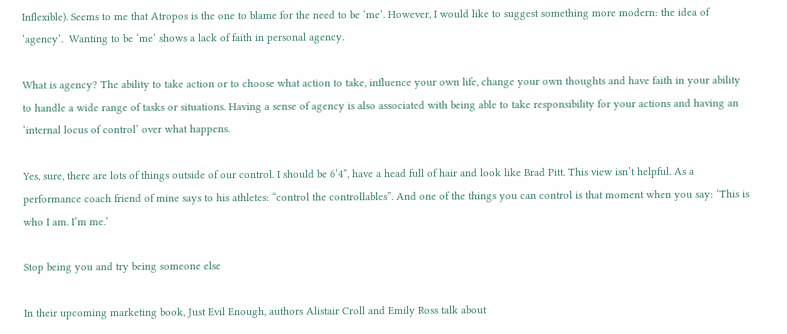Inflexible). Seems to me that Atropos is the one to blame for the need to be ‘me’. However, I would like to suggest something more modern: the idea of ‘agency’.  Wanting to be ‘me’ shows a lack of faith in personal agency.

What is agency? The ability to take action or to choose what action to take, influence your own life, change your own thoughts and have faith in your ability to handle a wide range of tasks or situations. Having a sense of agency is also associated with being able to take responsibility for your actions and having an ‘internal locus of control’ over what happens.

Yes, sure, there are lots of things outside of our control. I should be 6’4”, have a head full of hair and look like Brad Pitt. This view isn’t helpful. As a performance coach friend of mine says to his athletes: “control the controllables”. And one of the things you can control is that moment when you say: ‘This is who I am. I’m me.’

Stop being you and try being someone else

In their upcoming marketing book, Just Evil Enough, authors Alistair Croll and Emily Ross talk about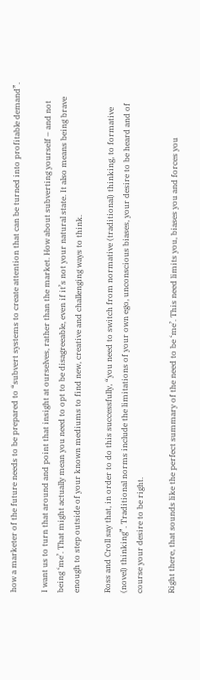how a marketer of the future needs to be prepared to “subvert systems to create attention that can be turned into profitable demand”.

I want us to turn that around and point that insight at ourselves, rather than the market. How about subverting yourself – and not being ‘me’. That might actually mean you need to opt to be disagreeable, even if it’s not your natural state. It also means being brave enough to step outside of your known mediums to find new, creative and challenging ways to think.

Ross and Croll say that, in order to do this successfully, “you need to switch from normative (traditional) thinking, to formative (novel) thinking”. Traditional norms include the limitations of your own ego, unconscious biases, your desire to be heard and of course your desire to be right.

Right there, that sounds like the perfect summary of the need to be ‘me’. This need limits you, biases you and forces you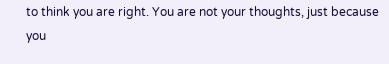to think you are right. You are not your thoughts, just because you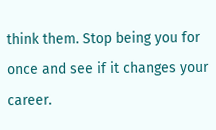think them. Stop being you for once and see if it changes your career.